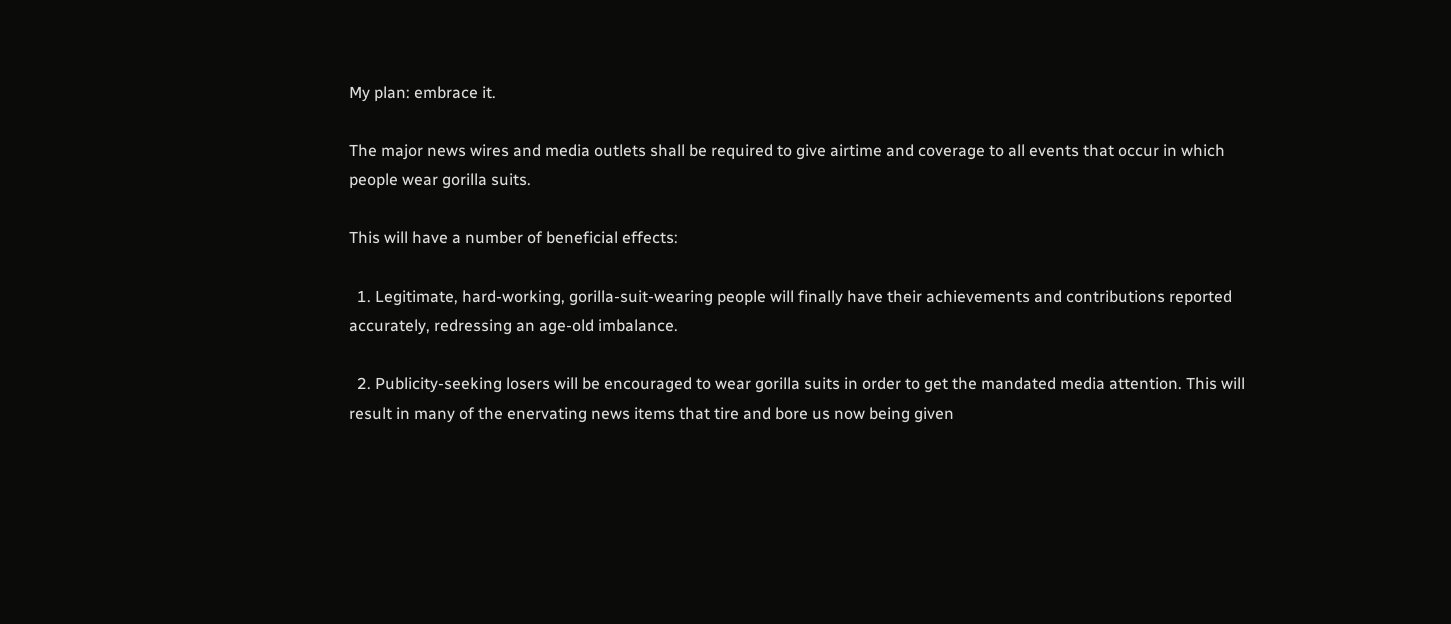My plan: embrace it.

The major news wires and media outlets shall be required to give airtime and coverage to all events that occur in which people wear gorilla suits.

This will have a number of beneficial effects:

  1. Legitimate, hard-working, gorilla-suit-wearing people will finally have their achievements and contributions reported accurately, redressing an age-old imbalance.

  2. Publicity-seeking losers will be encouraged to wear gorilla suits in order to get the mandated media attention. This will result in many of the enervating news items that tire and bore us now being given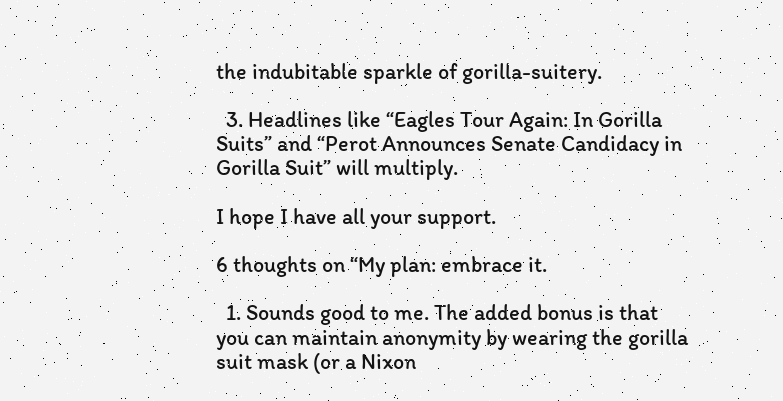the indubitable sparkle of gorilla-suitery.

  3. Headlines like “Eagles Tour Again: In Gorilla Suits” and “Perot Announces Senate Candidacy in Gorilla Suit” will multiply.

I hope I have all your support.

6 thoughts on “My plan: embrace it.

  1. Sounds good to me. The added bonus is that you can maintain anonymity by wearing the gorilla suit mask (or a Nixon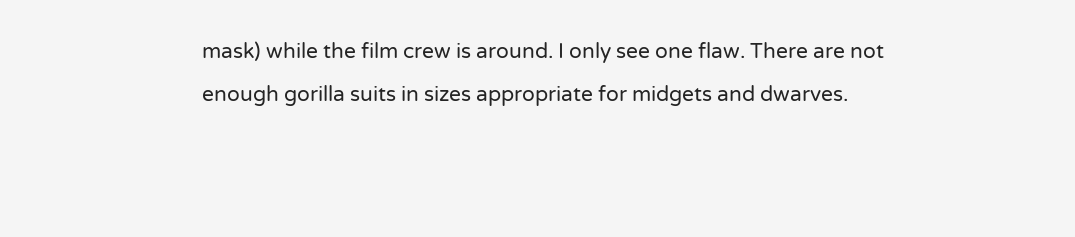mask) while the film crew is around. I only see one flaw. There are not enough gorilla suits in sizes appropriate for midgets and dwarves.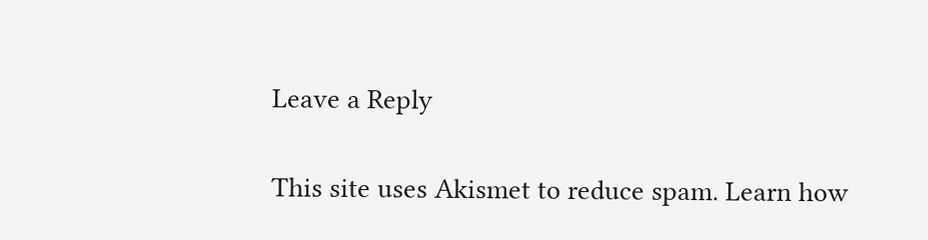Leave a Reply

This site uses Akismet to reduce spam. Learn how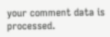your comment data is processed.